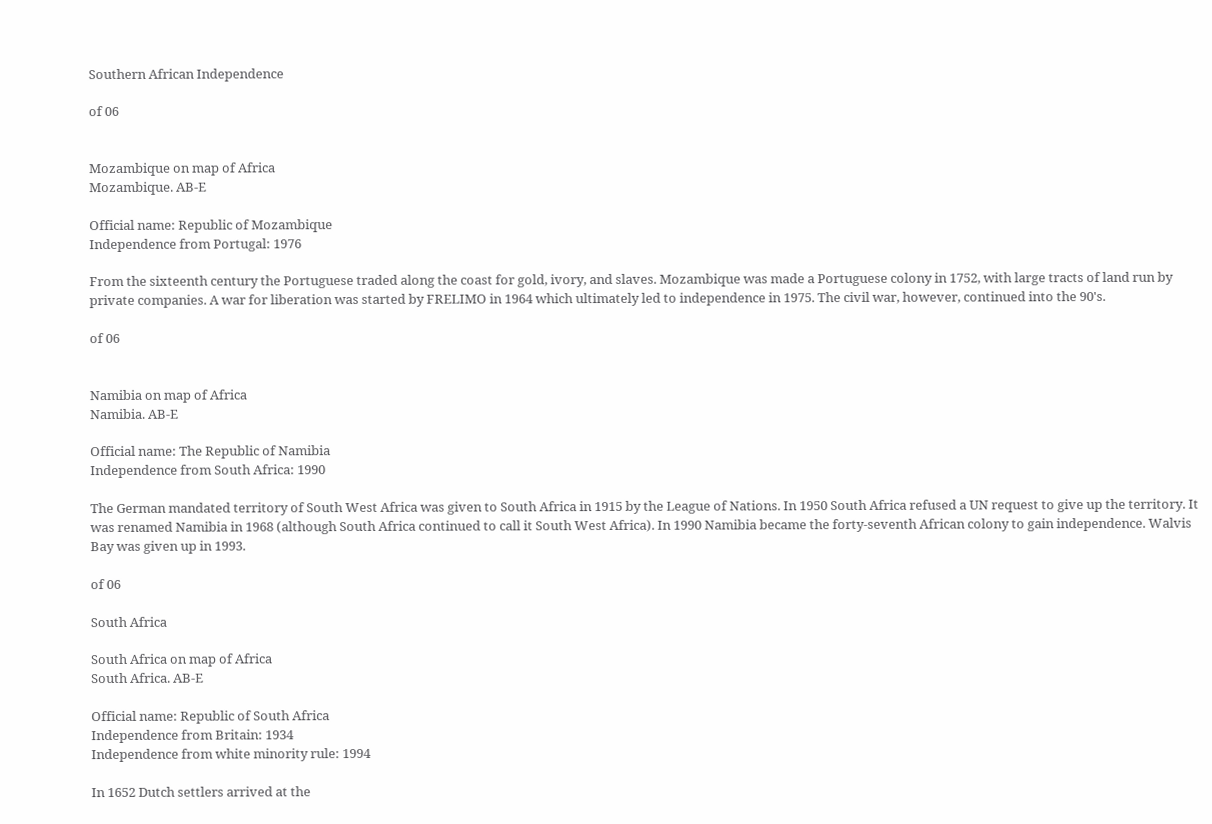Southern African Independence

of 06


Mozambique on map of Africa
Mozambique. AB-E

Official name: Republic of Mozambique
Independence from Portugal: 1976

From the sixteenth century the Portuguese traded along the coast for gold, ivory, and slaves. Mozambique was made a Portuguese colony in 1752, with large tracts of land run by private companies. A war for liberation was started by FRELIMO in 1964 which ultimately led to independence in 1975. The civil war, however, continued into the 90's.

of 06


Namibia on map of Africa
Namibia. AB-E

Official name: The Republic of Namibia
Independence from South Africa: 1990

The German mandated territory of South West Africa was given to South Africa in 1915 by the League of Nations. In 1950 South Africa refused a UN request to give up the territory. It was renamed Namibia in 1968 (although South Africa continued to call it South West Africa). In 1990 Namibia became the forty-seventh African colony to gain independence. Walvis Bay was given up in 1993.

of 06

South Africa

South Africa on map of Africa
South Africa. AB-E

Official name: Republic of South Africa
Independence from Britain: 1934
Independence from white minority rule: 1994

In 1652 Dutch settlers arrived at the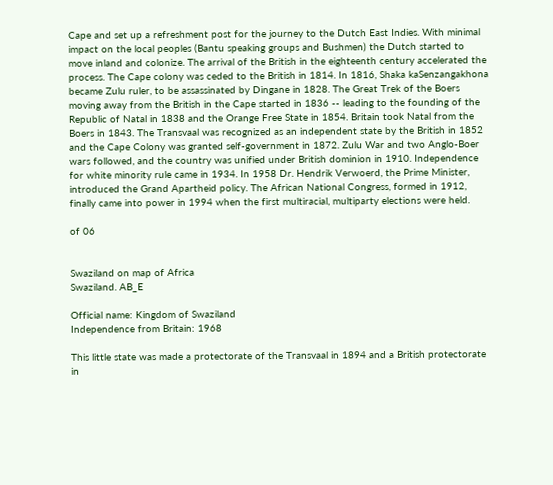Cape and set up a refreshment post for the journey to the Dutch East Indies. With minimal impact on the local peoples (Bantu speaking groups and Bushmen) the Dutch started to move inland and colonize. The arrival of the British in the eighteenth century accelerated the process. The Cape colony was ceded to the British in 1814. In 1816, Shaka kaSenzangakhona became Zulu ruler, to be assassinated by Dingane in 1828. The Great Trek of the Boers moving away from the British in the Cape started in 1836 -- leading to the founding of the Republic of Natal in 1838 and the Orange Free State in 1854. Britain took Natal from the Boers in 1843. The Transvaal was recognized as an independent state by the British in 1852 and the Cape Colony was granted self-government in 1872. Zulu War and two Anglo-Boer wars followed, and the country was unified under British dominion in 1910. Independence for white minority rule came in 1934. In 1958 Dr. Hendrik Verwoerd, the Prime Minister, introduced the Grand Apartheid policy. The African National Congress, formed in 1912, finally came into power in 1994 when the first multiracial, multiparty elections were held.

of 06


Swaziland on map of Africa
Swaziland. AB_E

Official name: Kingdom of Swaziland
Independence from Britain: 1968

This little state was made a protectorate of the Transvaal in 1894 and a British protectorate in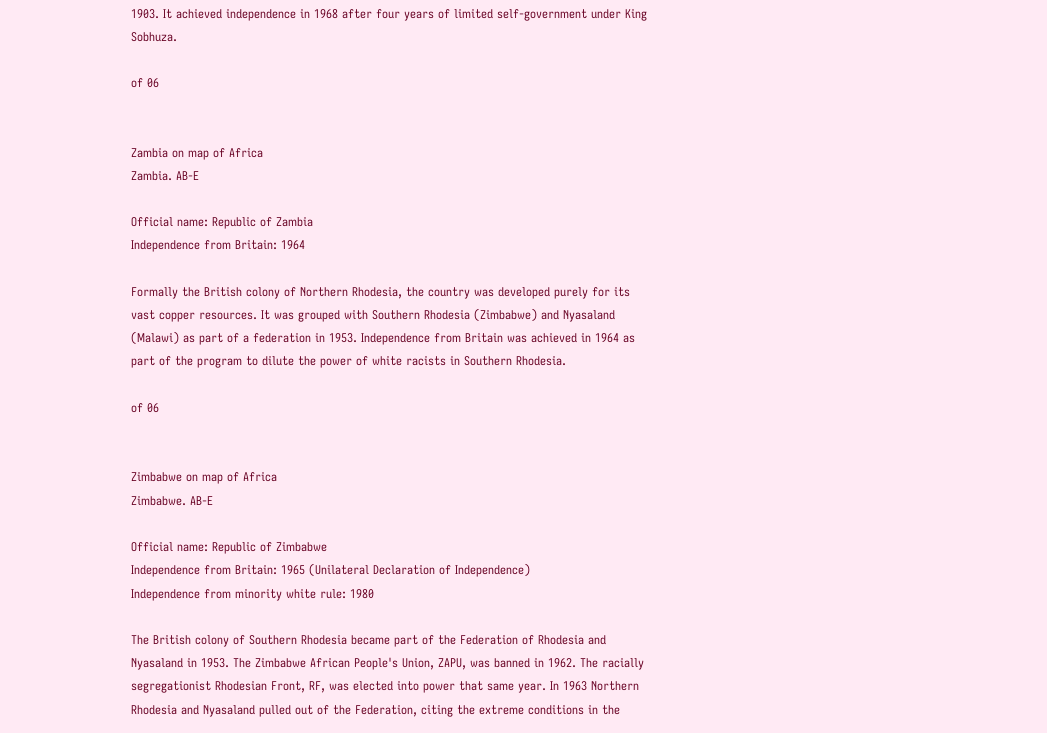1903. It achieved independence in 1968 after four years of limited self-government under King Sobhuza.

of 06


Zambia on map of Africa
Zambia. AB-E

Official name: Republic of Zambia
Independence from Britain: 1964

Formally the British colony of Northern Rhodesia, the country was developed purely for its vast copper resources. It was grouped with Southern Rhodesia (Zimbabwe) and Nyasaland (Malawi) as part of a federation in 1953. Independence from Britain was achieved in 1964 as part of the program to dilute the power of white racists in Southern Rhodesia.

of 06


Zimbabwe on map of Africa
Zimbabwe. AB-E

Official name: Republic of Zimbabwe
Independence from Britain: 1965 (Unilateral Declaration of Independence)
Independence from minority white rule: 1980

The British colony of Southern Rhodesia became part of the Federation of Rhodesia and Nyasaland in 1953. The Zimbabwe African People's Union, ZAPU, was banned in 1962. The racially segregationist Rhodesian Front, RF, was elected into power that same year. In 1963 Northern Rhodesia and Nyasaland pulled out of the Federation, citing the extreme conditions in the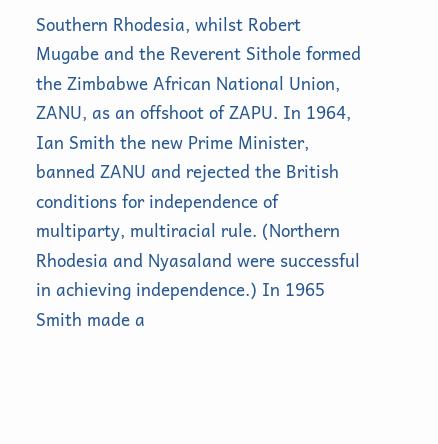Southern Rhodesia, whilst Robert Mugabe and the Reverent Sithole formed the Zimbabwe African National Union, ZANU, as an offshoot of ZAPU. In 1964, Ian Smith the new Prime Minister, banned ZANU and rejected the British conditions for independence of multiparty, multiracial rule. (Northern Rhodesia and Nyasaland were successful in achieving independence.) In 1965 Smith made a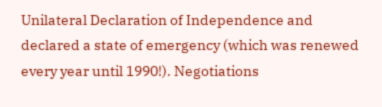Unilateral Declaration of Independence and declared a state of emergency (which was renewed every year until 1990!). Negotiations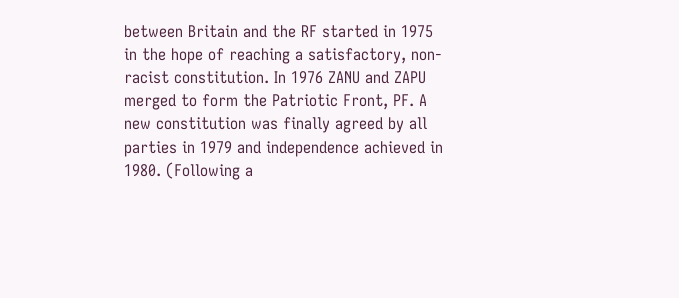between Britain and the RF started in 1975 in the hope of reaching a satisfactory, non-racist constitution. In 1976 ZANU and ZAPU merged to form the Patriotic Front, PF. A new constitution was finally agreed by all parties in 1979 and independence achieved in 1980. (Following a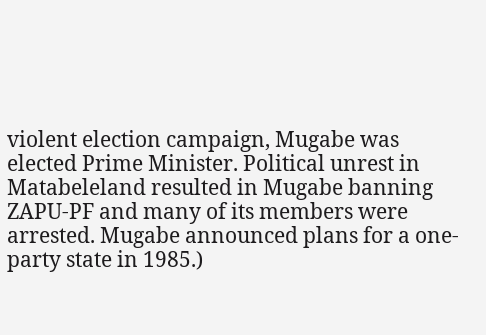violent election campaign, Mugabe was elected Prime Minister. Political unrest in Matabeleland resulted in Mugabe banning ZAPU-PF and many of its members were arrested. Mugabe announced plans for a one-party state in 1985.)